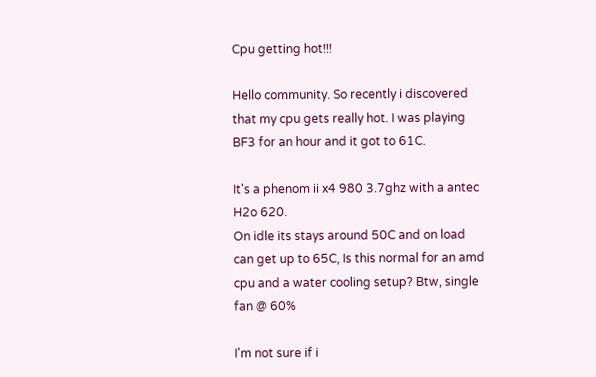Cpu getting hot!!!

Hello community. So recently i discovered that my cpu gets really hot. I was playing BF3 for an hour and it got to 61C.

It's a phenom ii x4 980 3.7ghz with a antec H2o 620.
On idle its stays around 50C and on load can get up to 65C, Is this normal for an amd cpu and a water cooling setup? Btw, single fan @ 60%

I'm not sure if i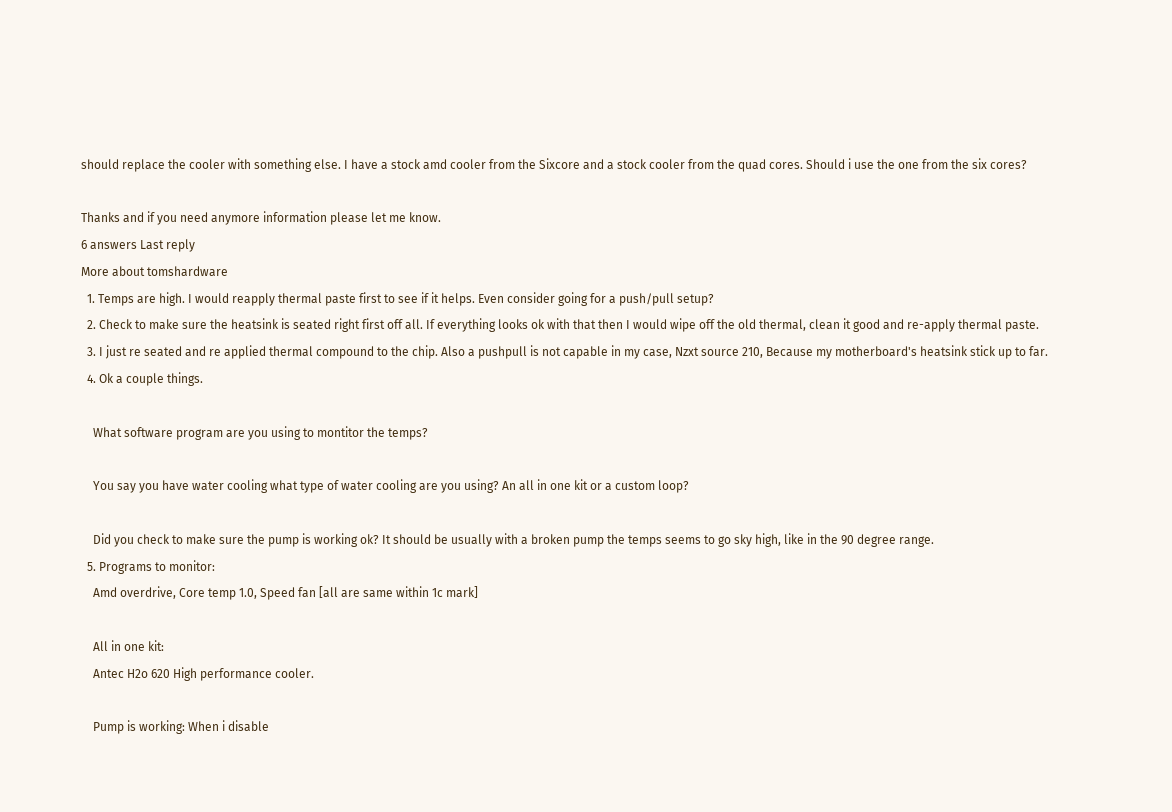should replace the cooler with something else. I have a stock amd cooler from the Sixcore and a stock cooler from the quad cores. Should i use the one from the six cores?

Thanks and if you need anymore information please let me know.
6 answers Last reply
More about tomshardware
  1. Temps are high. I would reapply thermal paste first to see if it helps. Even consider going for a push/pull setup?
  2. Check to make sure the heatsink is seated right first off all. If everything looks ok with that then I would wipe off the old thermal, clean it good and re-apply thermal paste.
  3. I just re seated and re applied thermal compound to the chip. Also a pushpull is not capable in my case, Nzxt source 210, Because my motherboard's heatsink stick up to far.
  4. Ok a couple things.

    What software program are you using to montitor the temps?

    You say you have water cooling what type of water cooling are you using? An all in one kit or a custom loop?

    Did you check to make sure the pump is working ok? It should be usually with a broken pump the temps seems to go sky high, like in the 90 degree range.
  5. Programs to monitor:
    Amd overdrive, Core temp 1.0, Speed fan [all are same within 1c mark]

    All in one kit:
    Antec H2o 620 High performance cooler.

    Pump is working: When i disable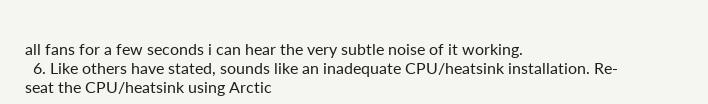all fans for a few seconds i can hear the very subtle noise of it working.
  6. Like others have stated, sounds like an inadequate CPU/heatsink installation. Re-seat the CPU/heatsink using Arctic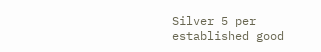Silver 5 per established good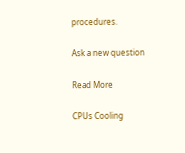procedures.

Ask a new question

Read More

CPUs Cooling